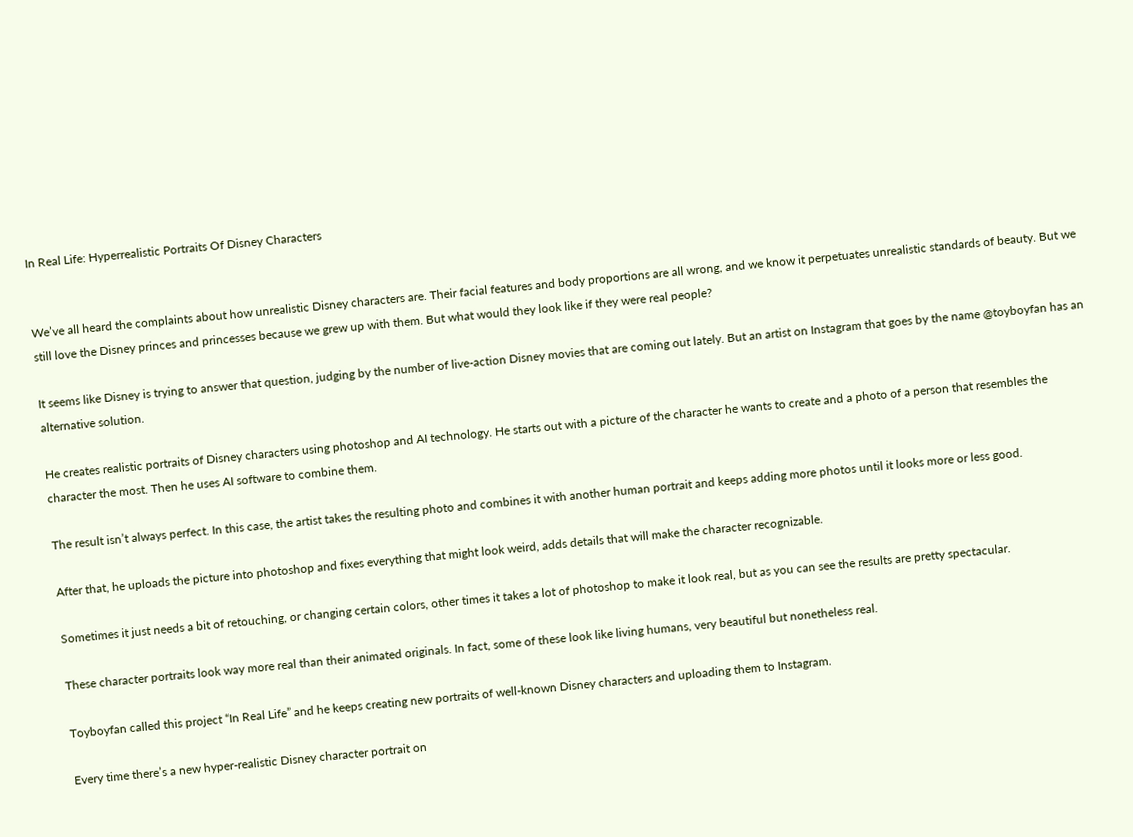In Real Life: Hyperrealistic Portraits Of Disney Characters


We’ve all heard the complaints about how unrealistic Disney characters are. Their facial features and body proportions are all wrong, and we know it perpetuates unrealistic standards of beauty. But we still love the Disney princes and princesses because we grew up with them. But what would they look like if they were real people?

It seems like Disney is trying to answer that question, judging by the number of live-action Disney movies that are coming out lately. But an artist on Instagram that goes by the name @toyboyfan has an alternative solution.

He creates realistic portraits of Disney characters using photoshop and AI technology. He starts out with a picture of the character he wants to create and a photo of a person that resembles the character the most. Then he uses AI software to combine them.

The result isn’t always perfect. In this case, the artist takes the resulting photo and combines it with another human portrait and keeps adding more photos until it looks more or less good.

After that, he uploads the picture into photoshop and fixes everything that might look weird, adds details that will make the character recognizable.

Sometimes it just needs a bit of retouching, or changing certain colors, other times it takes a lot of photoshop to make it look real, but as you can see the results are pretty spectacular.

These character portraits look way more real than their animated originals. In fact, some of these look like living humans, very beautiful but nonetheless real.

Toyboyfan called this project “In Real Life” and he keeps creating new portraits of well-known Disney characters and uploading them to Instagram.

Every time there’s a new hyper-realistic Disney character portrait on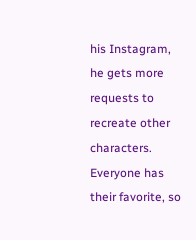his Instagram, he gets more requests to recreate other characters. Everyone has their favorite, so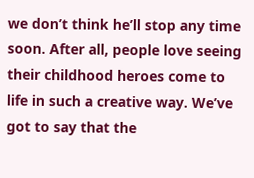we don’t think he’ll stop any time soon. After all, people love seeing their childhood heroes come to life in such a creative way. We’ve got to say that the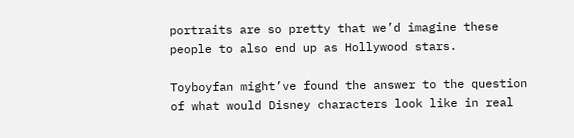portraits are so pretty that we’d imagine these people to also end up as Hollywood stars.

Toyboyfan might’ve found the answer to the question of what would Disney characters look like in real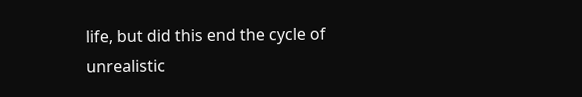life, but did this end the cycle of unrealistic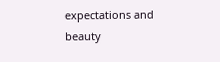expectations and beauty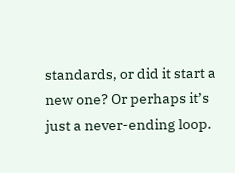standards, or did it start a new one? Or perhaps it’s just a never-ending loop.